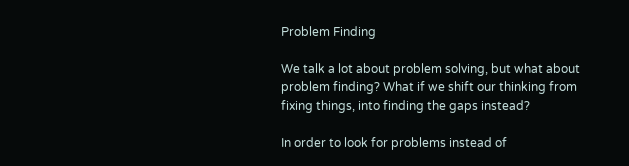Problem Finding

We talk a lot about problem solving, but what about problem finding? What if we shift our thinking from fixing things, into finding the gaps instead?

In order to look for problems instead of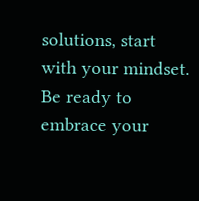solutions, start with your mindset. Be ready to embrace your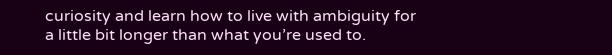curiosity and learn how to live with ambiguity for a little bit longer than what you’re used to.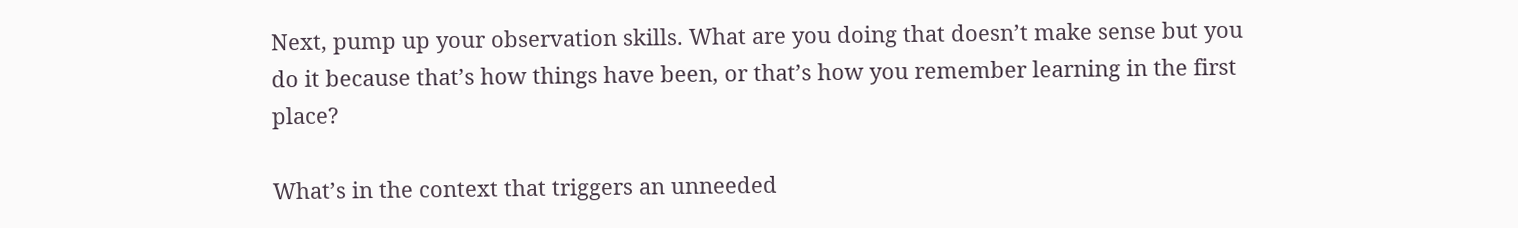Next, pump up your observation skills. What are you doing that doesn’t make sense but you do it because that’s how things have been, or that’s how you remember learning in the first place?

What’s in the context that triggers an unneeded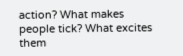action? What makes people tick? What excites them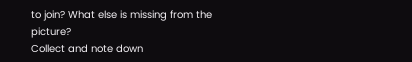to join? What else is missing from the picture?
Collect and note down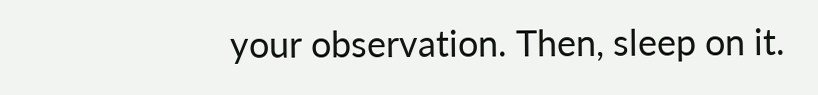your observation. Then, sleep on it.